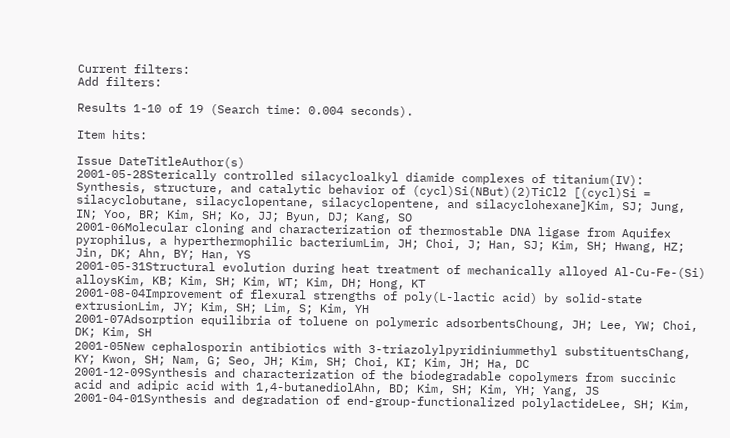Current filters:
Add filters:

Results 1-10 of 19 (Search time: 0.004 seconds).

Item hits:

Issue DateTitleAuthor(s)
2001-05-28Sterically controlled silacycloalkyl diamide complexes of titanium(IV): Synthesis, structure, and catalytic behavior of (cycl)Si(NBut)(2)TiCl2 [(cycl)Si = silacyclobutane, silacyclopentane, silacyclopentene, and silacyclohexane]Kim, SJ; Jung, IN; Yoo, BR; Kim, SH; Ko, JJ; Byun, DJ; Kang, SO
2001-06Molecular cloning and characterization of thermostable DNA ligase from Aquifex pyrophilus, a hyperthermophilic bacteriumLim, JH; Choi, J; Han, SJ; Kim, SH; Hwang, HZ; Jin, DK; Ahn, BY; Han, YS
2001-05-31Structural evolution during heat treatment of mechanically alloyed Al-Cu-Fe-(Si) alloysKim, KB; Kim, SH; Kim, WT; Kim, DH; Hong, KT
2001-08-04Improvement of flexural strengths of poly(L-lactic acid) by solid-state extrusionLim, JY; Kim, SH; Lim, S; Kim, YH
2001-07Adsorption equilibria of toluene on polymeric adsorbentsChoung, JH; Lee, YW; Choi, DK; Kim, SH
2001-05New cephalosporin antibiotics with 3-triazolylpyridiniummethyl substituentsChang, KY; Kwon, SH; Nam, G; Seo, JH; Kim, SH; Choi, KI; Kim, JH; Ha, DC
2001-12-09Synthesis and characterization of the biodegradable copolymers from succinic acid and adipic acid with 1,4-butanediolAhn, BD; Kim, SH; Kim, YH; Yang, JS
2001-04-01Synthesis and degradation of end-group-functionalized polylactideLee, SH; Kim,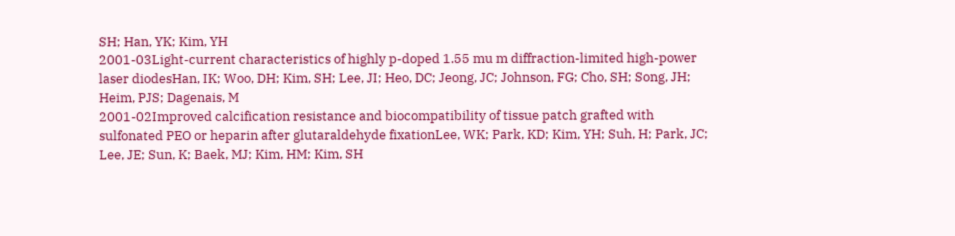SH; Han, YK; Kim, YH
2001-03Light-current characteristics of highly p-doped 1.55 mu m diffraction-limited high-power laser diodesHan, IK; Woo, DH; Kim, SH; Lee, JI; Heo, DC; Jeong, JC; Johnson, FG; Cho, SH; Song, JH; Heim, PJS; Dagenais, M
2001-02Improved calcification resistance and biocompatibility of tissue patch grafted with sulfonated PEO or heparin after glutaraldehyde fixationLee, WK; Park, KD; Kim, YH; Suh, H; Park, JC; Lee, JE; Sun, K; Baek, MJ; Kim, HM; Kim, SH